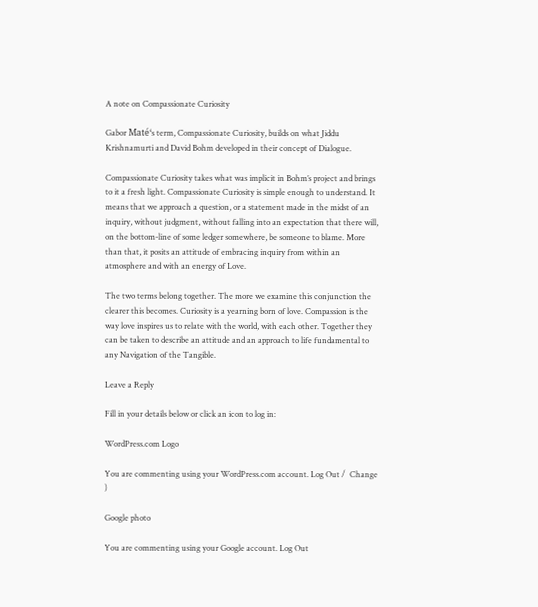A note on Compassionate Curiosity

Gabor Maté‘s term, Compassionate Curiosity, builds on what Jiddu Krishnamurti and David Bohm developed in their concept of Dialogue.

Compassionate Curiosity takes what was implicit in Bohm’s project and brings to it a fresh light. Compassionate Curiosity is simple enough to understand. It means that we approach a question, or a statement made in the midst of an inquiry, without judgment, without falling into an expectation that there will, on the bottom-line of some ledger somewhere, be someone to blame. More than that, it posits an attitude of embracing inquiry from within an atmosphere and with an energy of Love.

The two terms belong together. The more we examine this conjunction the clearer this becomes. Curiosity is a yearning born of love. Compassion is the way love inspires us to relate with the world, with each other. Together they can be taken to describe an attitude and an approach to life fundamental to any Navigation of the Tangible.

Leave a Reply

Fill in your details below or click an icon to log in:

WordPress.com Logo

You are commenting using your WordPress.com account. Log Out /  Change )

Google photo

You are commenting using your Google account. Log Out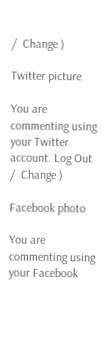/  Change )

Twitter picture

You are commenting using your Twitter account. Log Out /  Change )

Facebook photo

You are commenting using your Facebook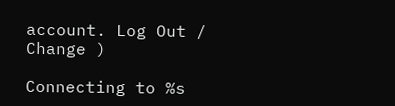account. Log Out /  Change )

Connecting to %s